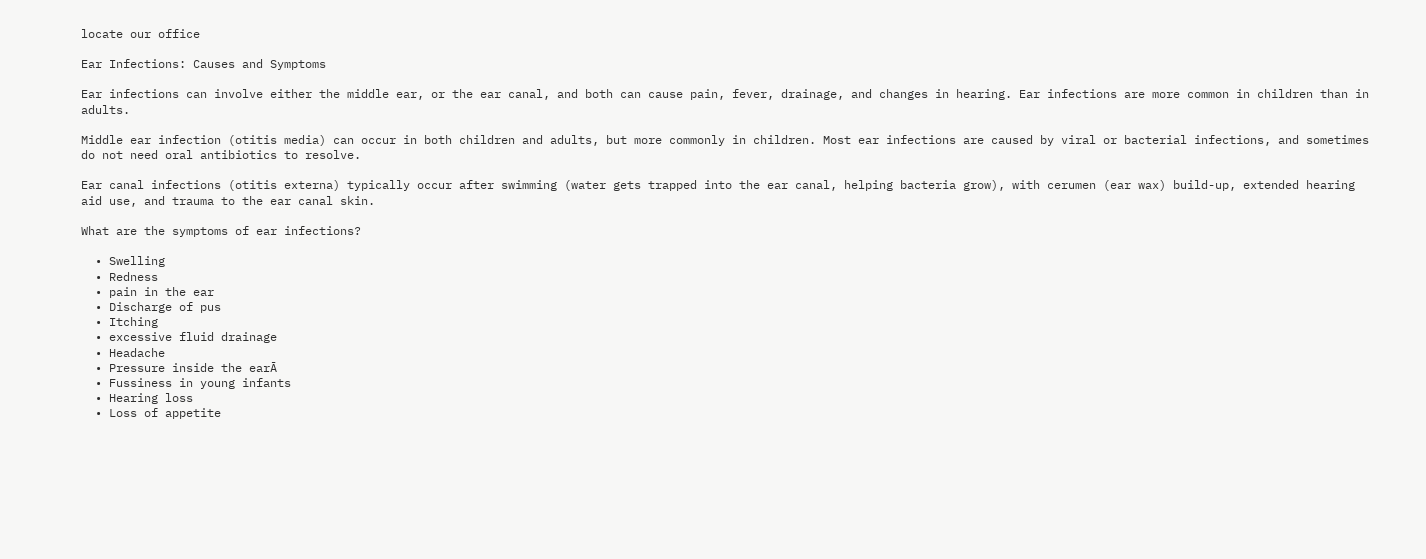locate our office

Ear Infections: Causes and Symptoms

Ear infections can involve either the middle ear, or the ear canal, and both can cause pain, fever, drainage, and changes in hearing. Ear infections are more common in children than in adults.

Middle ear infection (otitis media) can occur in both children and adults, but more commonly in children. Most ear infections are caused by viral or bacterial infections, and sometimes do not need oral antibiotics to resolve.

Ear canal infections (otitis externa) typically occur after swimming (water gets trapped into the ear canal, helping bacteria grow), with cerumen (ear wax) build-up, extended hearing aid use, and trauma to the ear canal skin.

What are the symptoms of ear infections?

  • Swelling
  • Redness
  • pain in the ear
  • Discharge of pus
  • Itching
  • excessive fluid drainage
  • Headache
  • Pressure inside the earĀ
  • Fussiness in young infants
  • Hearing loss
  • Loss of appetite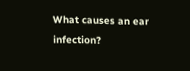What causes an ear infection?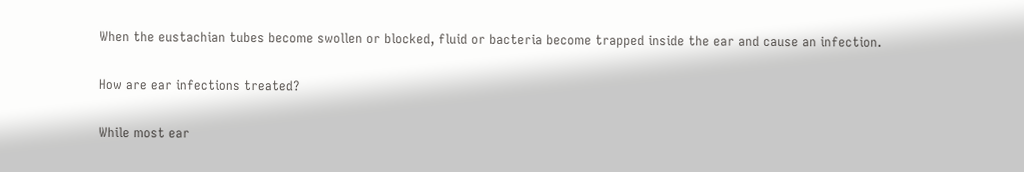When the eustachian tubes become swollen or blocked, fluid or bacteria become trapped inside the ear and cause an infection.

How are ear infections treated?

While most ear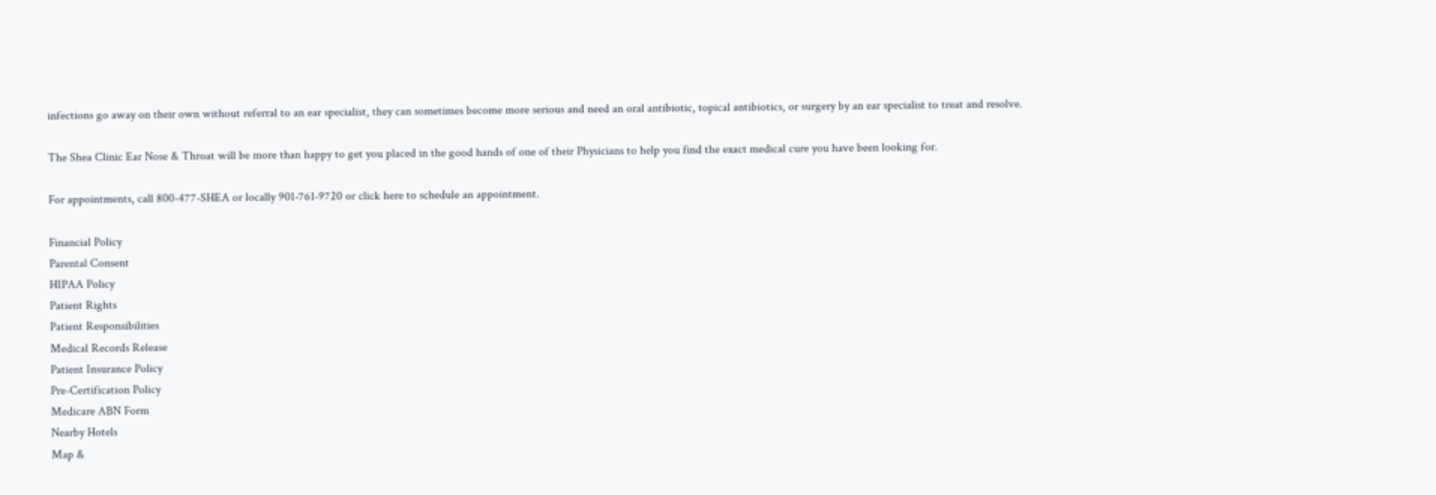infections go away on their own without referral to an ear specialist, they can sometimes become more serious and need an oral antibiotic, topical antibiotics, or surgery by an ear specialist to treat and resolve.

The Shea Clinic Ear Nose & Throat will be more than happy to get you placed in the good hands of one of their Physicians to help you find the exact medical cure you have been looking for.

For appointments, call 800-477-SHEA or locally 901-761-9720 or click here to schedule an appointment.

Financial Policy
Parental Consent
HIPAA Policy
Patient Rights
Patient Responsibilities
Medical Records Release
Patient Insurance Policy
Pre-Certification Policy
Medicare ABN Form
Nearby Hotels
Map &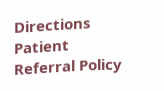Directions
Patient Referral Policy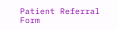Patient Referral Form